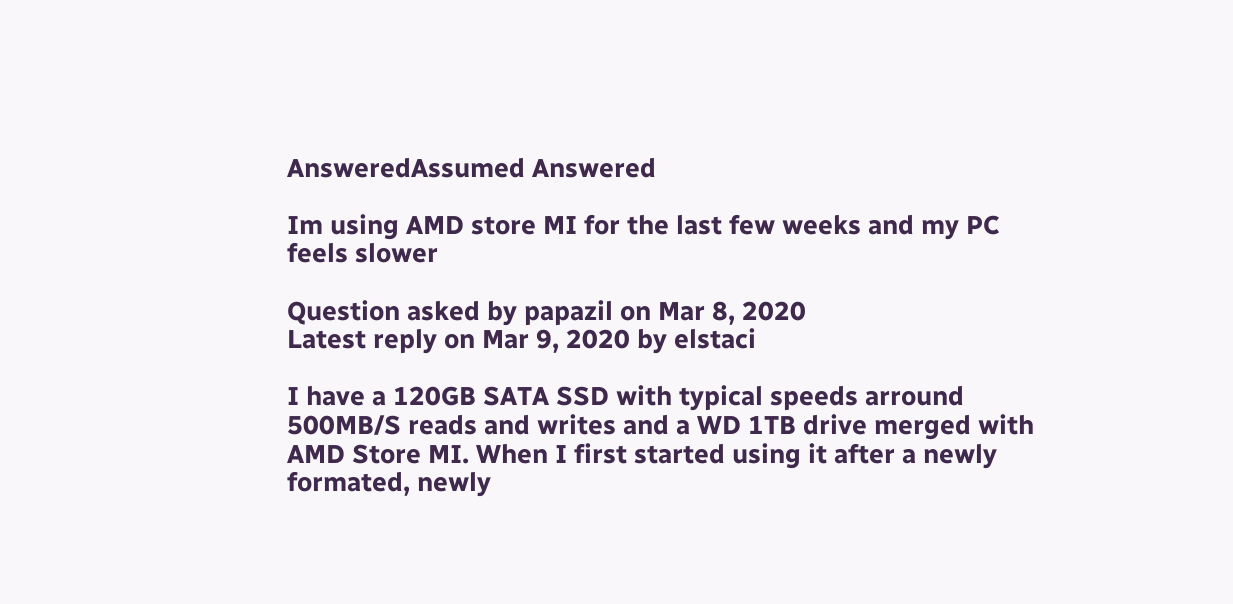AnsweredAssumed Answered

Im using AMD store MI for the last few weeks and my PC feels slower

Question asked by papazil on Mar 8, 2020
Latest reply on Mar 9, 2020 by elstaci

I have a 120GB SATA SSD with typical speeds arround 500MB/S reads and writes and a WD 1TB drive merged with AMD Store MI. When I first started using it after a newly formated, newly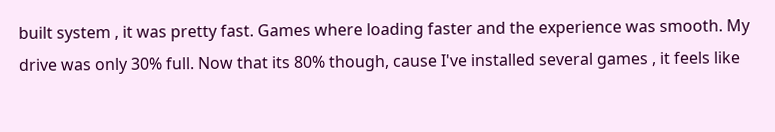built system , it was pretty fast. Games where loading faster and the experience was smooth. My drive was only 30% full. Now that its 80% though, cause I've installed several games , it feels like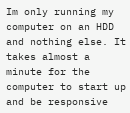Im only running my computer on an HDD and nothing else. It takes almost a minute for the computer to start up and be responsive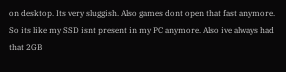on desktop. Its very sluggish. Also games dont open that fast anymore. So its like my SSD isnt present in my PC anymore. Also ive always had that 2GB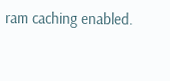ram caching enabled.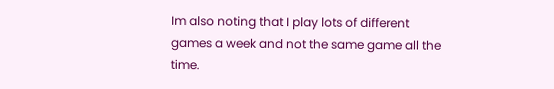Im also noting that I play lots of different games a week and not the same game all the time.